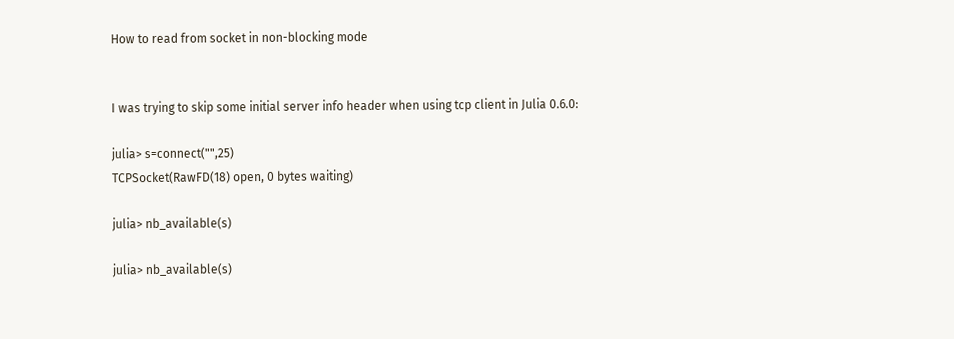How to read from socket in non-blocking mode


I was trying to skip some initial server info header when using tcp client in Julia 0.6.0:

julia> s=connect("",25)
TCPSocket(RawFD(18) open, 0 bytes waiting)

julia> nb_available(s)

julia> nb_available(s)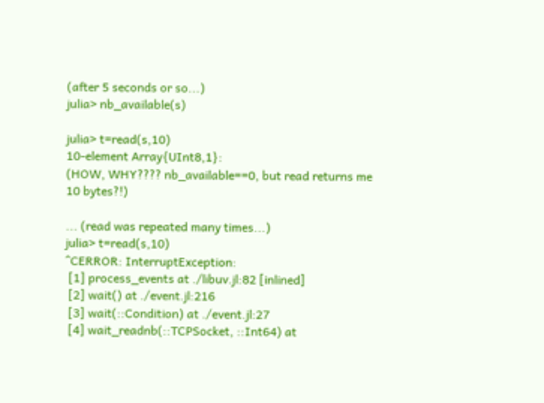(after 5 seconds or so...)
julia> nb_available(s)

julia> t=read(s,10)
10-element Array{UInt8,1}:
(HOW, WHY???? nb_available==0, but read returns me 10 bytes?!)

... (read was repeated many times...)
julia> t=read(s,10)
^CERROR: InterruptException:
 [1] process_events at ./libuv.jl:82 [inlined]
 [2] wait() at ./event.jl:216
 [3] wait(::Condition) at ./event.jl:27
 [4] wait_readnb(::TCPSocket, ::Int64) at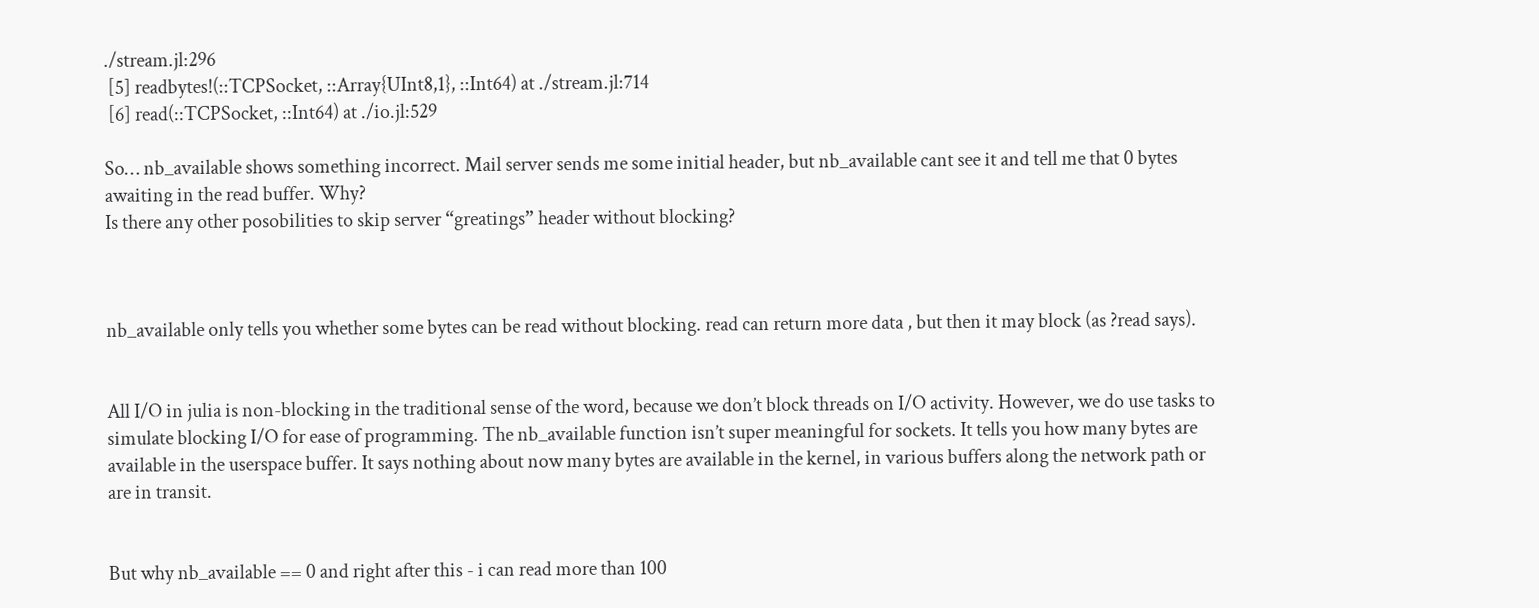./stream.jl:296
 [5] readbytes!(::TCPSocket, ::Array{UInt8,1}, ::Int64) at ./stream.jl:714
 [6] read(::TCPSocket, ::Int64) at ./io.jl:529

So… nb_available shows something incorrect. Mail server sends me some initial header, but nb_available cant see it and tell me that 0 bytes awaiting in the read buffer. Why?
Is there any other posobilities to skip server “greatings” header without blocking?



nb_available only tells you whether some bytes can be read without blocking. read can return more data , but then it may block (as ?read says).


All I/O in julia is non-blocking in the traditional sense of the word, because we don’t block threads on I/O activity. However, we do use tasks to simulate blocking I/O for ease of programming. The nb_available function isn’t super meaningful for sockets. It tells you how many bytes are available in the userspace buffer. It says nothing about now many bytes are available in the kernel, in various buffers along the network path or are in transit.


But why nb_available == 0 and right after this - i can read more than 100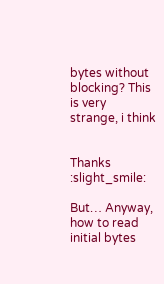bytes without blocking? This is very strange, i think


Thanks :slight_smile:

But… Anyway, how to read initial bytes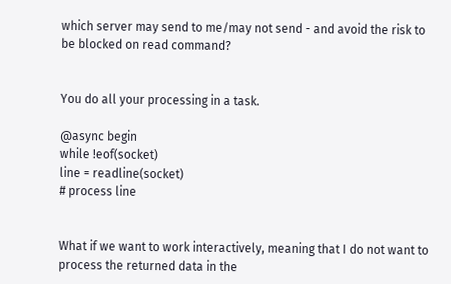which server may send to me/may not send - and avoid the risk to be blocked on read command?


You do all your processing in a task.

@async begin
while !eof(socket)
line = readline(socket)
# process line


What if we want to work interactively, meaning that I do not want to process the returned data in the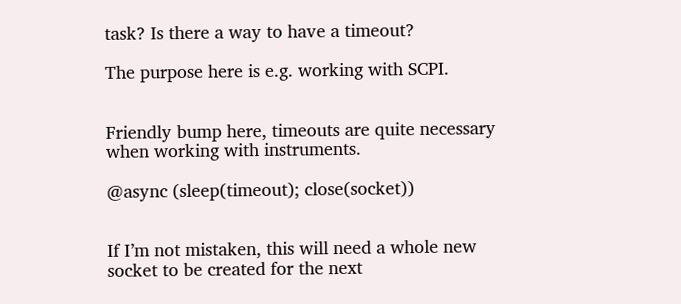task? Is there a way to have a timeout?

The purpose here is e.g. working with SCPI.


Friendly bump here, timeouts are quite necessary when working with instruments.

@async (sleep(timeout); close(socket))


If I’m not mistaken, this will need a whole new socket to be created for the next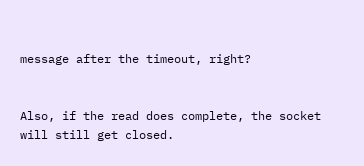message after the timeout, right?


Also, if the read does complete, the socket will still get closed.